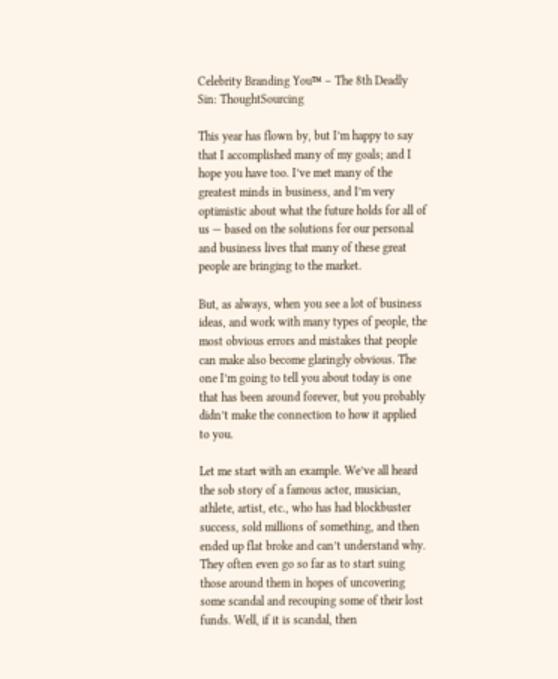Celebrity Branding You™ – The 8th Deadly Sin: ThoughtSourcing

This year has flown by, but I’m happy to say that I accomplished many of my goals; and I hope you have too. I’ve met many of the greatest minds in business, and I’m very optimistic about what the future holds for all of us — based on the solutions for our personal and business lives that many of these great people are bringing to the market.

But, as always, when you see a lot of business ideas, and work with many types of people, the most obvious errors and mistakes that people can make also become glaringly obvious. The one I’m going to tell you about today is one that has been around forever, but you probably didn’t make the connection to how it applied to you.

Let me start with an example. We’ve all heard the sob story of a famous actor, musician, athlete, artist, etc., who has had blockbuster success, sold millions of something, and then ended up flat broke and can’t understand why. They often even go so far as to start suing those around them in hopes of uncovering some scandal and recouping some of their lost funds. Well, if it is scandal, then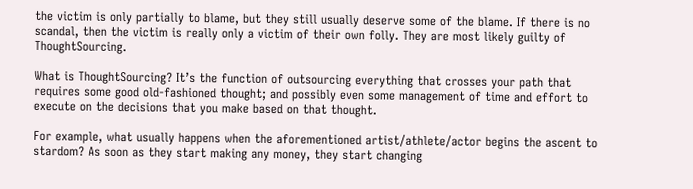the victim is only partially to blame, but they still usually deserve some of the blame. If there is no scandal, then the victim is really only a victim of their own folly. They are most likely guilty of ThoughtSourcing.

What is ThoughtSourcing? It’s the function of outsourcing everything that crosses your path that requires some good old-fashioned thought; and possibly even some management of time and effort to execute on the decisions that you make based on that thought.

For example, what usually happens when the aforementioned artist/athlete/actor begins the ascent to stardom? As soon as they start making any money, they start changing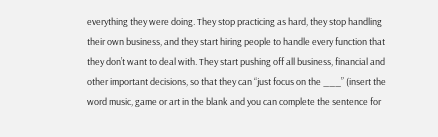everything they were doing. They stop practicing as hard, they stop handling their own business, and they start hiring people to handle every function that they don’t want to deal with. They start pushing off all business, financial and other important decisions, so that they can “just focus on the ___” (insert the word music, game or art in the blank and you can complete the sentence for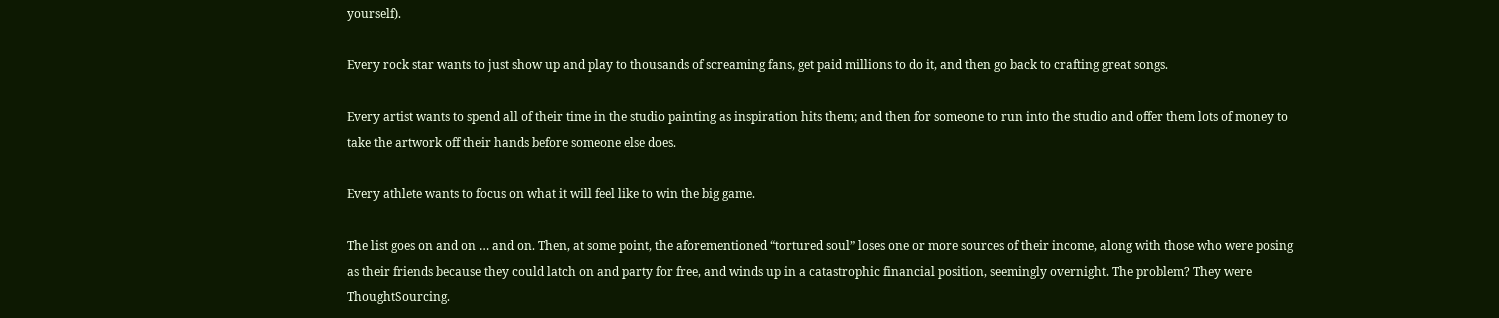yourself).

Every rock star wants to just show up and play to thousands of screaming fans, get paid millions to do it, and then go back to crafting great songs.

Every artist wants to spend all of their time in the studio painting as inspiration hits them; and then for someone to run into the studio and offer them lots of money to take the artwork off their hands before someone else does.

Every athlete wants to focus on what it will feel like to win the big game.

The list goes on and on … and on. Then, at some point, the aforementioned “tortured soul” loses one or more sources of their income, along with those who were posing as their friends because they could latch on and party for free, and winds up in a catastrophic financial position, seemingly overnight. The problem? They were ThoughtSourcing.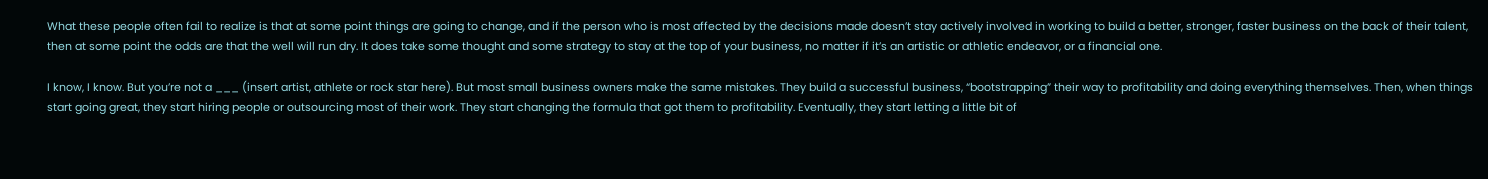What these people often fail to realize is that at some point things are going to change, and if the person who is most affected by the decisions made doesn’t stay actively involved in working to build a better, stronger, faster business on the back of their talent, then at some point the odds are that the well will run dry. It does take some thought and some strategy to stay at the top of your business, no matter if it’s an artistic or athletic endeavor, or a financial one.

I know, I know. But you’re not a ___ (insert artist, athlete or rock star here). But most small business owners make the same mistakes. They build a successful business, “bootstrapping” their way to profitability and doing everything themselves. Then, when things start going great, they start hiring people or outsourcing most of their work. They start changing the formula that got them to profitability. Eventually, they start letting a little bit of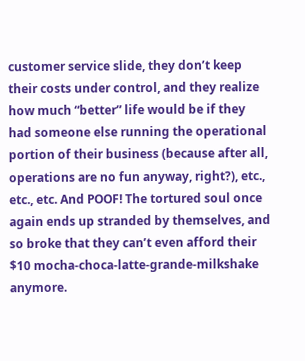customer service slide, they don’t keep their costs under control, and they realize how much “better” life would be if they had someone else running the operational portion of their business (because after all, operations are no fun anyway, right?), etc., etc., etc. And POOF! The tortured soul once again ends up stranded by themselves, and so broke that they can’t even afford their $10 mocha-choca-latte-grande-milkshake anymore.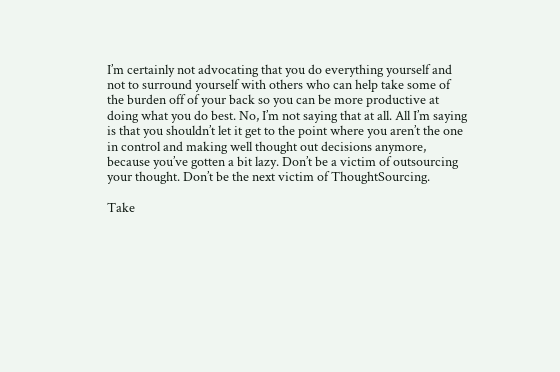I’m certainly not advocating that you do everything yourself and not to surround yourself with others who can help take some of the burden off of your back so you can be more productive at doing what you do best. No, I’m not saying that at all. All I’m saying is that you shouldn’t let it get to the point where you aren’t the one in control and making well thought out decisions anymore, because you’ve gotten a bit lazy. Don’t be a victim of outsourcing your thought. Don’t be the next victim of ThoughtSourcing.

Take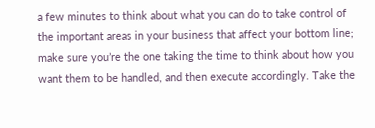a few minutes to think about what you can do to take control of the important areas in your business that affect your bottom line; make sure you’re the one taking the time to think about how you want them to be handled, and then execute accordingly. Take the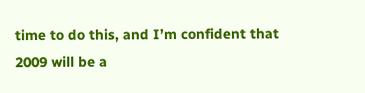time to do this, and I’m confident that 2009 will be a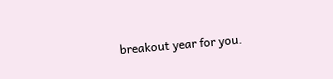breakout year for you.